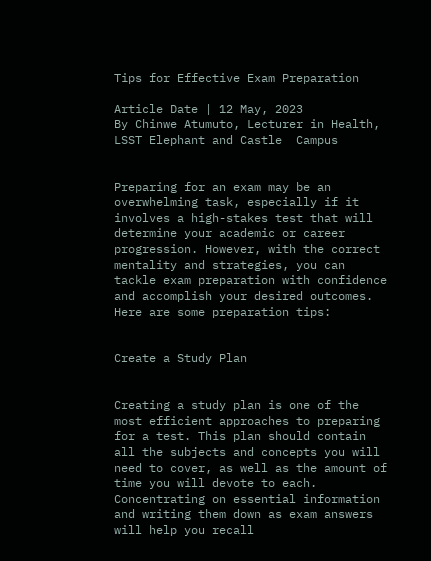Tips for Effective Exam Preparation

Article Date | 12 May, 2023
By Chinwe Atumuto, Lecturer in Health, LSST Elephant and Castle  Campus


Preparing for an exam may be an overwhelming task, especially if it involves a high-stakes test that will determine your academic or career progression. However, with the correct mentality and strategies, you can tackle exam preparation with confidence and accomplish your desired outcomes. Here are some preparation tips:


Create a Study Plan


Creating a study plan is one of the most efficient approaches to preparing for a test. This plan should contain all the subjects and concepts you will need to cover, as well as the amount of time you will devote to each. Concentrating on essential information and writing them down as exam answers will help you recall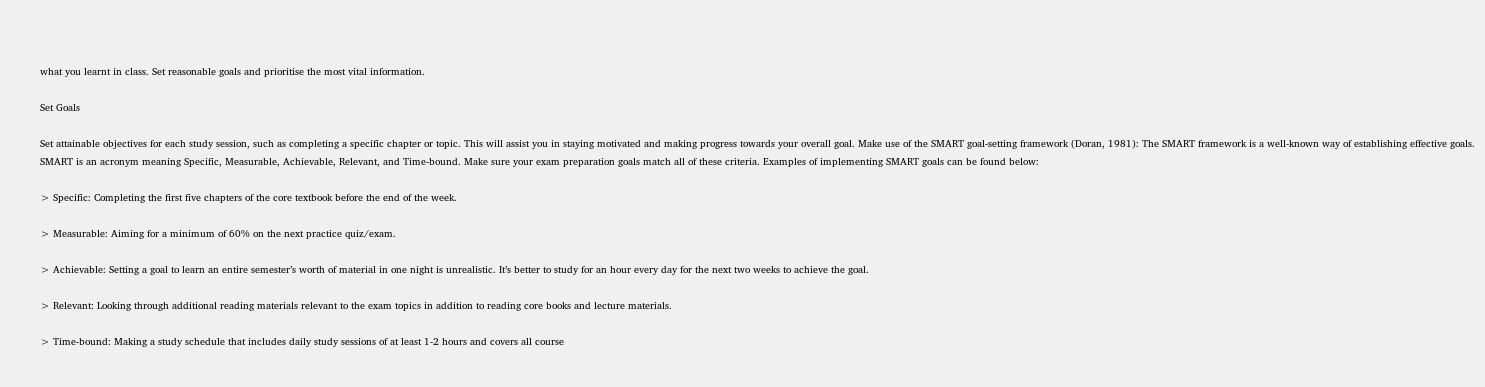what you learnt in class. Set reasonable goals and prioritise the most vital information.

Set Goals

Set attainable objectives for each study session, such as completing a specific chapter or topic. This will assist you in staying motivated and making progress towards your overall goal. Make use of the SMART goal-setting framework (Doran, 1981): The SMART framework is a well-known way of establishing effective goals. SMART is an acronym meaning Specific, Measurable, Achievable, Relevant, and Time-bound. Make sure your exam preparation goals match all of these criteria. Examples of implementing SMART goals can be found below:

> Specific: Completing the first five chapters of the core textbook before the end of the week.

> Measurable: Aiming for a minimum of 60% on the next practice quiz/exam.

> Achievable: Setting a goal to learn an entire semester’s worth of material in one night is unrealistic. It’s better to study for an hour every day for the next two weeks to achieve the goal.

> Relevant: Looking through additional reading materials relevant to the exam topics in addition to reading core books and lecture materials.

> Time-bound: Making a study schedule that includes daily study sessions of at least 1-2 hours and covers all course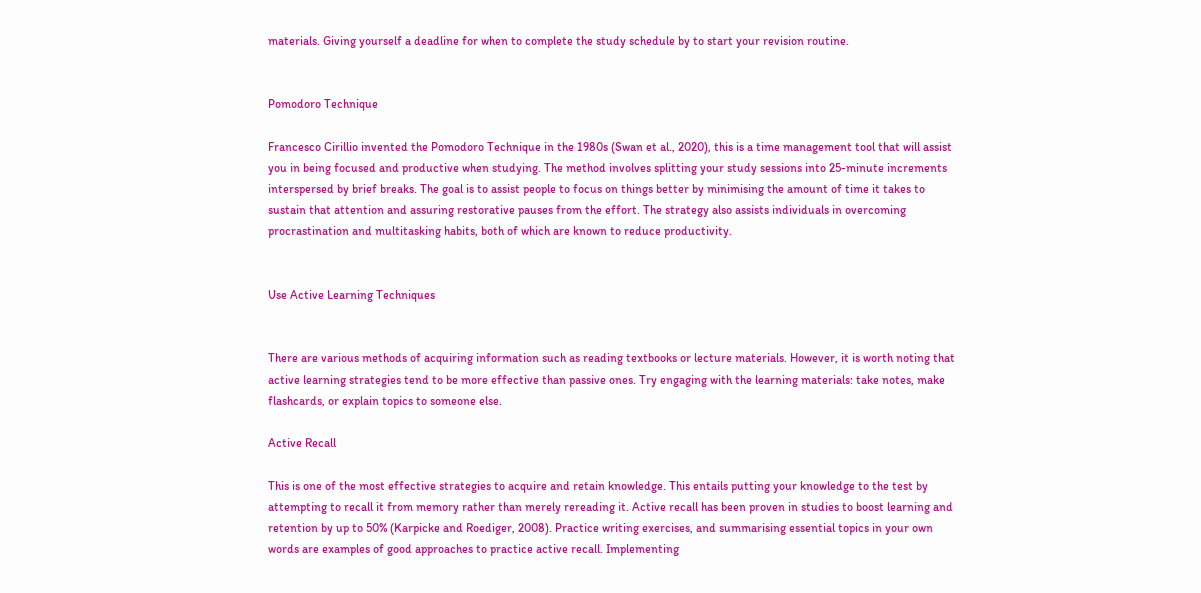materials. Giving yourself a deadline for when to complete the study schedule by to start your revision routine.


Pomodoro Technique

Francesco Cirillio invented the Pomodoro Technique in the 1980s (Swan et al., 2020), this is a time management tool that will assist you in being focused and productive when studying. The method involves splitting your study sessions into 25-minute increments interspersed by brief breaks. The goal is to assist people to focus on things better by minimising the amount of time it takes to sustain that attention and assuring restorative pauses from the effort. The strategy also assists individuals in overcoming procrastination and multitasking habits, both of which are known to reduce productivity.


Use Active Learning Techniques


There are various methods of acquiring information such as reading textbooks or lecture materials. However, it is worth noting that active learning strategies tend to be more effective than passive ones. Try engaging with the learning materials: take notes, make flashcards, or explain topics to someone else.

Active Recall

This is one of the most effective strategies to acquire and retain knowledge. This entails putting your knowledge to the test by attempting to recall it from memory rather than merely rereading it. Active recall has been proven in studies to boost learning and retention by up to 50% (Karpicke and Roediger, 2008). Practice writing exercises, and summarising essential topics in your own words are examples of good approaches to practice active recall. Implementing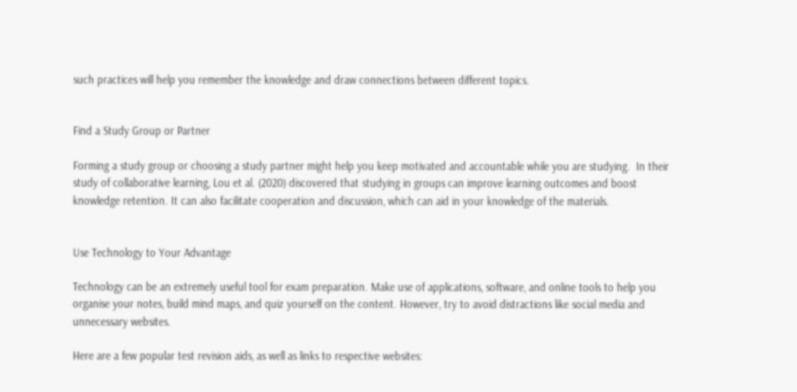such practices will help you remember the knowledge and draw connections between different topics.


Find a Study Group or Partner

Forming a study group or choosing a study partner might help you keep motivated and accountable while you are studying.  In their study of collaborative learning, Lou et al. (2020) discovered that studying in groups can improve learning outcomes and boost knowledge retention. It can also facilitate cooperation and discussion, which can aid in your knowledge of the materials.


Use Technology to Your Advantage

Technology can be an extremely useful tool for exam preparation. Make use of applications, software, and online tools to help you organise your notes, build mind maps, and quiz yourself on the content. However, try to avoid distractions like social media and unnecessary websites.

Here are a few popular test revision aids, as well as links to respective websites: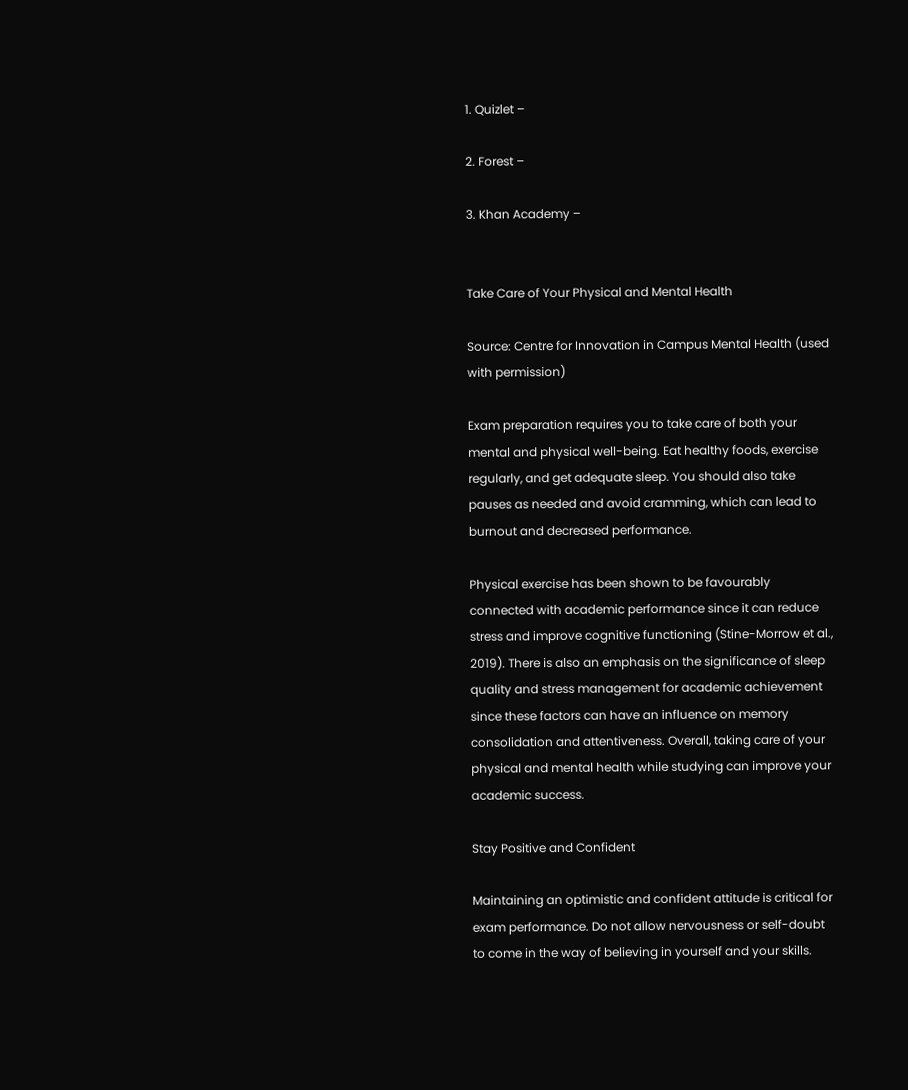1. Quizlet –

2. Forest –

3. Khan Academy –


Take Care of Your Physical and Mental Health

Source: Centre for Innovation in Campus Mental Health (used with permission)

Exam preparation requires you to take care of both your mental and physical well-being. Eat healthy foods, exercise regularly, and get adequate sleep. You should also take pauses as needed and avoid cramming, which can lead to burnout and decreased performance.

Physical exercise has been shown to be favourably connected with academic performance since it can reduce stress and improve cognitive functioning (Stine-Morrow et al., 2019). There is also an emphasis on the significance of sleep quality and stress management for academic achievement since these factors can have an influence on memory consolidation and attentiveness. Overall, taking care of your physical and mental health while studying can improve your academic success.

Stay Positive and Confident

Maintaining an optimistic and confident attitude is critical for exam performance. Do not allow nervousness or self-doubt to come in the way of believing in yourself and your skills.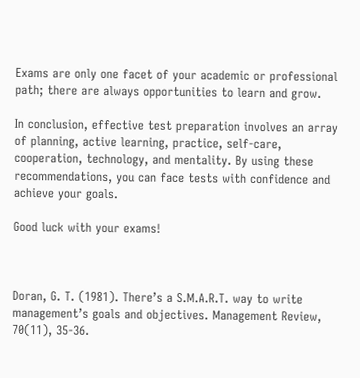Exams are only one facet of your academic or professional path; there are always opportunities to learn and grow.

In conclusion, effective test preparation involves an array of planning, active learning, practice, self-care, cooperation, technology, and mentality. By using these recommendations, you can face tests with confidence and achieve your goals.

Good luck with your exams!



Doran, G. T. (1981). There’s a S.M.A.R.T. way to write management’s goals and objectives. Management Review, 70(11), 35-36.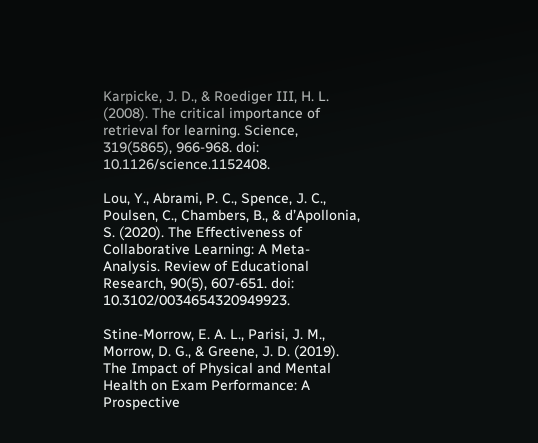Karpicke, J. D., & Roediger III, H. L. (2008). The critical importance of retrieval for learning. Science, 319(5865), 966-968. doi: 10.1126/science.1152408.

Lou, Y., Abrami, P. C., Spence, J. C., Poulsen, C., Chambers, B., & d’Apollonia, S. (2020). The Effectiveness of Collaborative Learning: A Meta-Analysis. Review of Educational Research, 90(5), 607-651. doi: 10.3102/0034654320949923.

Stine-Morrow, E. A. L., Parisi, J. M., Morrow, D. G., & Greene, J. D. (2019). The Impact of Physical and Mental Health on Exam Performance: A Prospective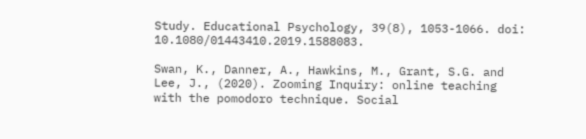Study. Educational Psychology, 39(8), 1053-1066. doi: 10.1080/01443410.2019.1588083.

Swan, K., Danner, A., Hawkins, M., Grant, S.G. and Lee, J., (2020). Zooming Inquiry: online teaching with the pomodoro technique. Social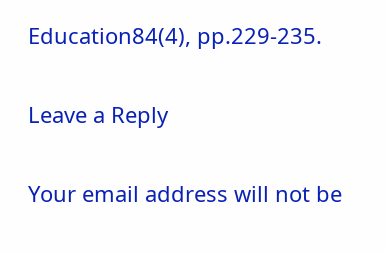Education84(4), pp.229-235.

Leave a Reply

Your email address will not be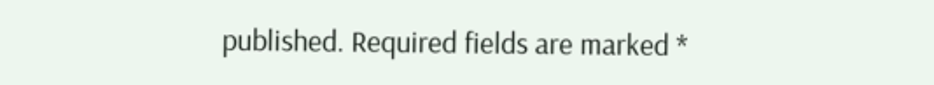published. Required fields are marked *